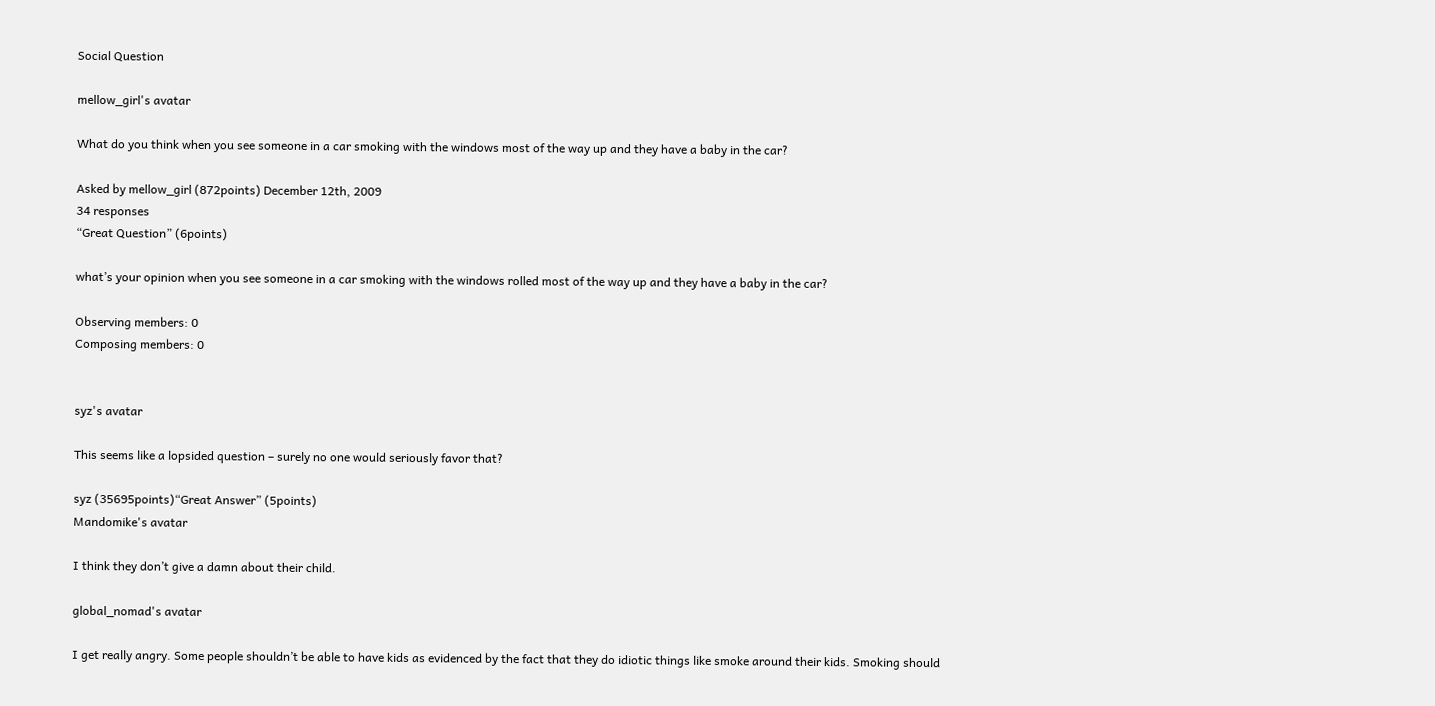Social Question

mellow_girl's avatar

What do you think when you see someone in a car smoking with the windows most of the way up and they have a baby in the car?

Asked by mellow_girl (872points) December 12th, 2009
34 responses
“Great Question” (6points)

what’s your opinion when you see someone in a car smoking with the windows rolled most of the way up and they have a baby in the car?

Observing members: 0
Composing members: 0


syz's avatar

This seems like a lopsided question – surely no one would seriously favor that?

syz (35695points)“Great Answer” (5points)
Mandomike's avatar

I think they don’t give a damn about their child.

global_nomad's avatar

I get really angry. Some people shouldn’t be able to have kids as evidenced by the fact that they do idiotic things like smoke around their kids. Smoking should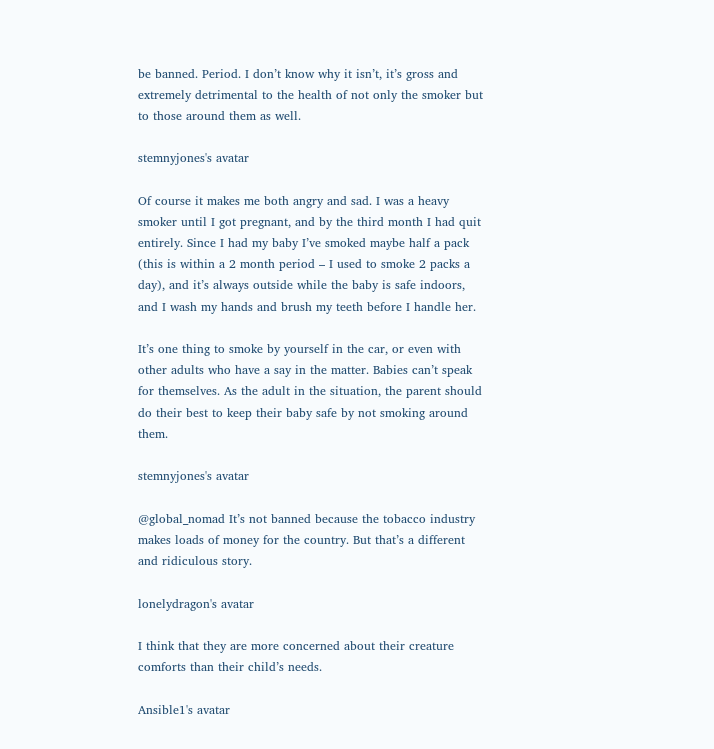be banned. Period. I don’t know why it isn’t, it’s gross and extremely detrimental to the health of not only the smoker but to those around them as well.

stemnyjones's avatar

Of course it makes me both angry and sad. I was a heavy smoker until I got pregnant, and by the third month I had quit entirely. Since I had my baby I’ve smoked maybe half a pack (this is within a 2 month period – I used to smoke 2 packs a day), and it’s always outside while the baby is safe indoors, and I wash my hands and brush my teeth before I handle her.

It’s one thing to smoke by yourself in the car, or even with other adults who have a say in the matter. Babies can’t speak for themselves. As the adult in the situation, the parent should do their best to keep their baby safe by not smoking around them.

stemnyjones's avatar

@global_nomad It’s not banned because the tobacco industry makes loads of money for the country. But that’s a different and ridiculous story.

lonelydragon's avatar

I think that they are more concerned about their creature comforts than their child’s needs.

Ansible1's avatar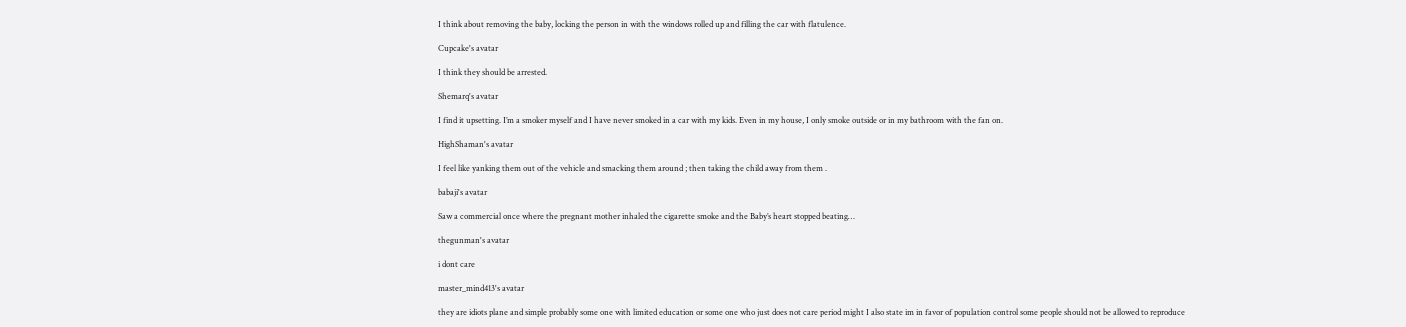I think about removing the baby, locking the person in with the windows rolled up and filling the car with flatulence.

Cupcake's avatar

I think they should be arrested.

Shemarq's avatar

I find it upsetting. I’m a smoker myself and I have never smoked in a car with my kids. Even in my house, I only smoke outside or in my bathroom with the fan on.

HighShaman's avatar

I feel like yanking them out of the vehicle and smacking them around ; then taking the child away from them .

babaji's avatar

Saw a commercial once where the pregnant mother inhaled the cigarette smoke and the Baby’s heart stopped beating…

thegunman's avatar

i dont care

master_mind413's avatar

they are idiots plane and simple probably some one with limited education or some one who just does not care period might I also state im in favor of population control some people should not be allowed to reproduce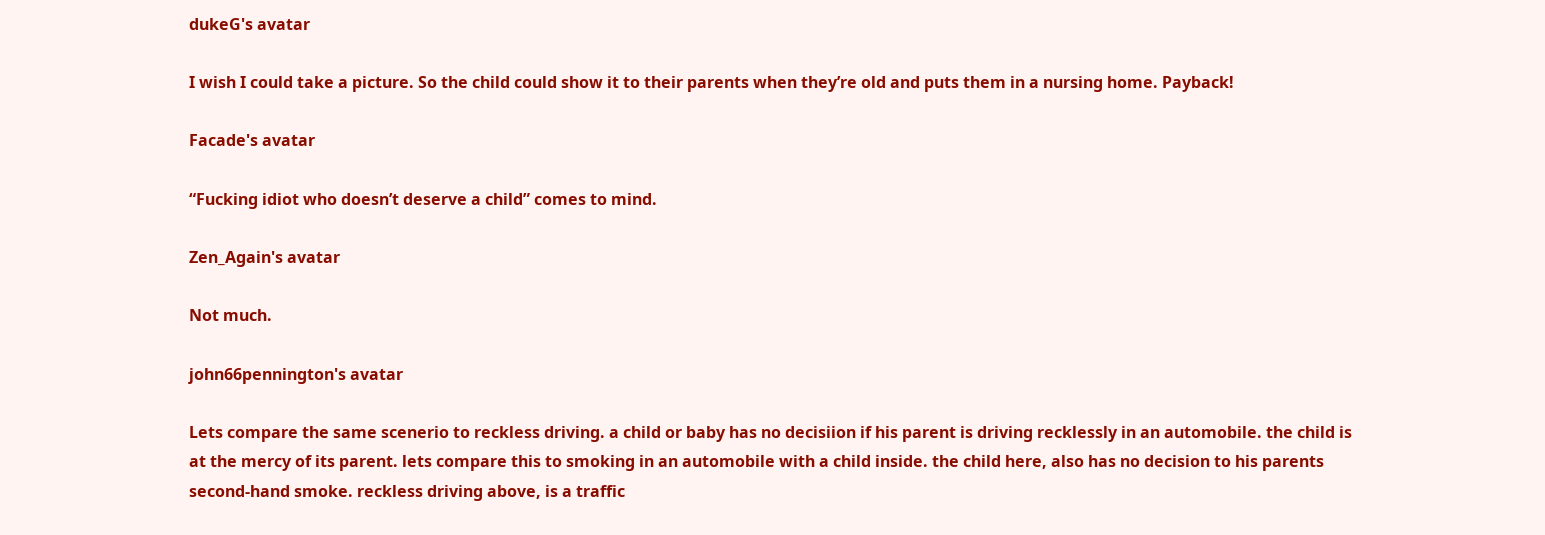dukeG's avatar

I wish I could take a picture. So the child could show it to their parents when they’re old and puts them in a nursing home. Payback!

Facade's avatar

“Fucking idiot who doesn’t deserve a child” comes to mind.

Zen_Again's avatar

Not much.

john66pennington's avatar

Lets compare the same scenerio to reckless driving. a child or baby has no decisiion if his parent is driving recklessly in an automobile. the child is at the mercy of its parent. lets compare this to smoking in an automobile with a child inside. the child here, also has no decision to his parents second-hand smoke. reckless driving above, is a traffic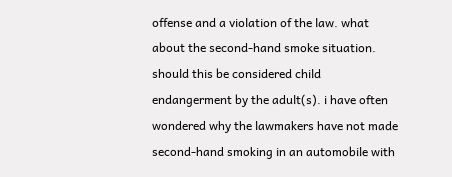offense and a violation of the law. what about the second-hand smoke situation. should this be considered child endangerment by the adult(s). i have often wondered why the lawmakers have not made second-hand smoking in an automobile with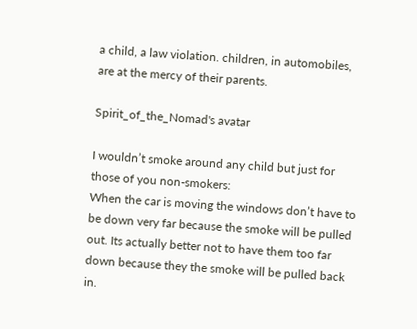a child, a law violation. children, in automobiles, are at the mercy of their parents.

Spirit_of_the_Nomad's avatar

I wouldn’t smoke around any child but just for those of you non-smokers:
When the car is moving the windows don’t have to be down very far because the smoke will be pulled out. Its actually better not to have them too far down because they the smoke will be pulled back in.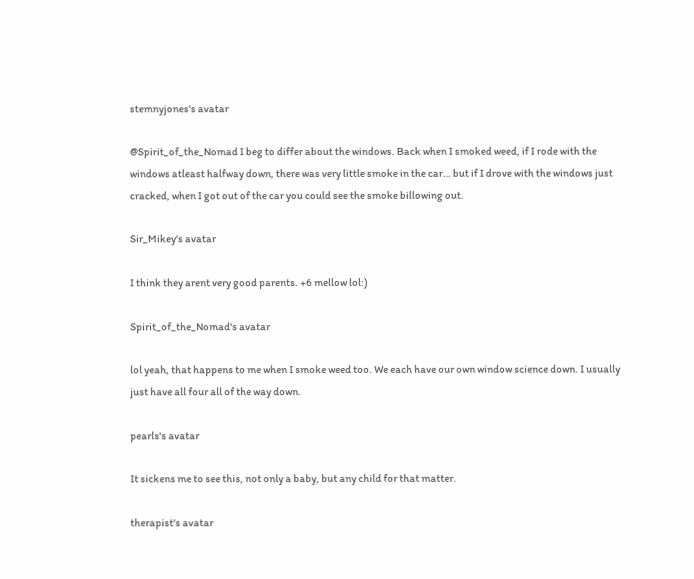stemnyjones's avatar

@Spirit_of_the_Nomad I beg to differ about the windows. Back when I smoked weed, if I rode with the windows atleast halfway down, there was very little smoke in the car… but if I drove with the windows just cracked, when I got out of the car you could see the smoke billowing out.

Sir_Mikey's avatar

I think they arent very good parents. +6 mellow lol:)

Spirit_of_the_Nomad's avatar

lol yeah, that happens to me when I smoke weed too. We each have our own window science down. I usually just have all four all of the way down.

pearls's avatar

It sickens me to see this, not only a baby, but any child for that matter.

therapist's avatar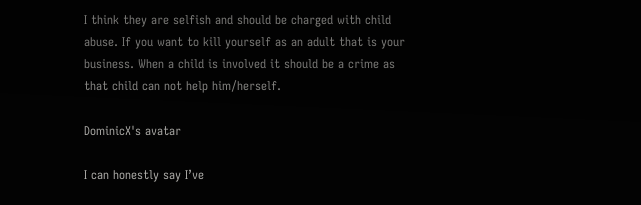I think they are selfish and should be charged with child abuse. If you want to kill yourself as an adult that is your business. When a child is involved it should be a crime as that child can not help him/herself.

DominicX's avatar

I can honestly say I’ve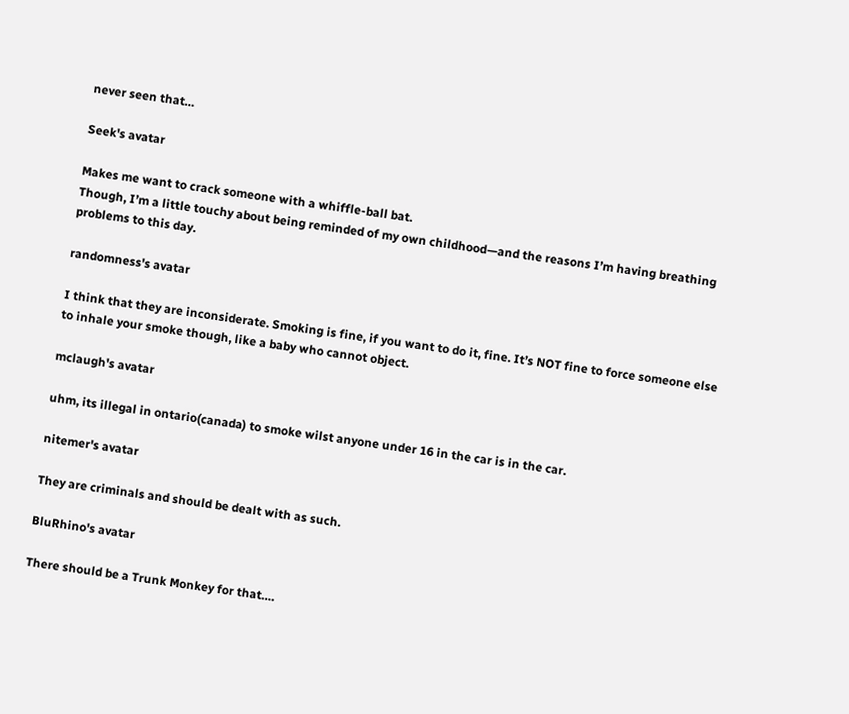never seen that…

Seek's avatar

Makes me want to crack someone with a whiffle-ball bat.
Though, I’m a little touchy about being reminded of my own childhood—and the reasons I’m having breathing problems to this day.

randomness's avatar

I think that they are inconsiderate. Smoking is fine, if you want to do it, fine. It’s NOT fine to force someone else to inhale your smoke though, like a baby who cannot object.

mclaugh's avatar

uhm, its illegal in ontario(canada) to smoke wilst anyone under 16 in the car is in the car.

nitemer's avatar

They are criminals and should be dealt with as such.

BluRhino's avatar

There should be a Trunk Monkey for that….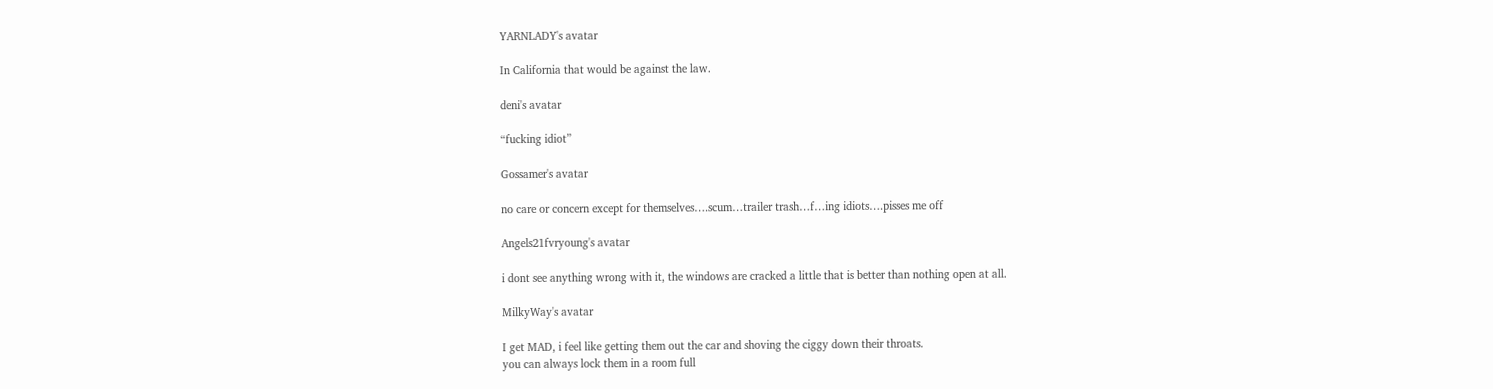YARNLADY's avatar

In California that would be against the law.

deni's avatar

“fucking idiot”

Gossamer's avatar

no care or concern except for themselves….scum…trailer trash…f…ing idiots….pisses me off

Angels21fvryoung's avatar

i dont see anything wrong with it, the windows are cracked a little that is better than nothing open at all.

MilkyWay's avatar

I get MAD, i feel like getting them out the car and shoving the ciggy down their throats.
you can always lock them in a room full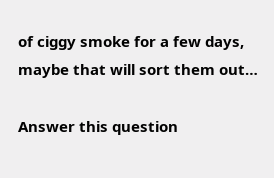of ciggy smoke for a few days, maybe that will sort them out…

Answer this question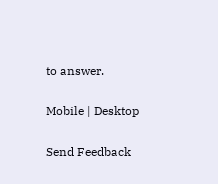to answer.

Mobile | Desktop

Send Feedback